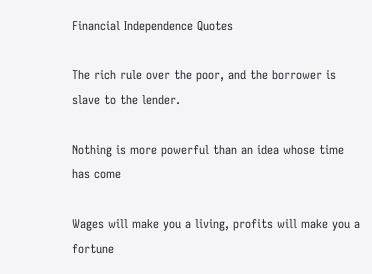Financial Independence Quotes

The rich rule over the poor, and the borrower is slave to the lender.

Nothing is more powerful than an idea whose time has come

Wages will make you a living, profits will make you a fortune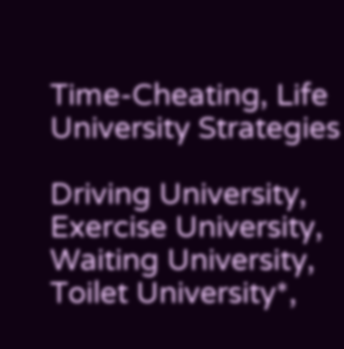Time-Cheating, Life University Strategies

Driving University, Exercise University, Waiting University, Toilet University*,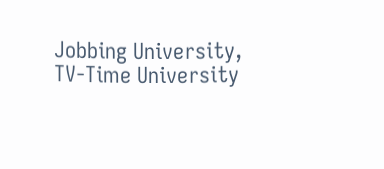Jobbing University, TV-Time University